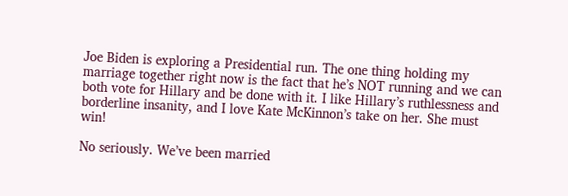Joe Biden is exploring a Presidential run. The one thing holding my marriage together right now is the fact that he’s NOT running and we can both vote for Hillary and be done with it. I like Hillary’s ruthlessness and borderline insanity, and I love Kate McKinnon’s take on her. She must win!

No seriously. We’ve been married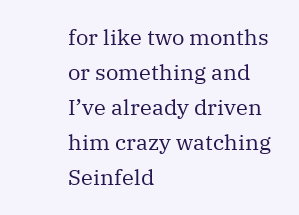for like two months or something and I’ve already driven him crazy watching Seinfeld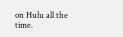on Hulu all the time.